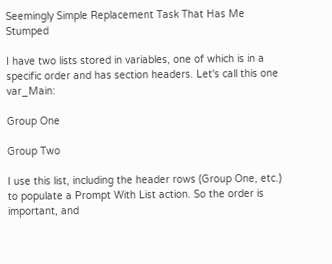Seemingly Simple Replacement Task That Has Me Stumped

I have two lists stored in variables, one of which is in a specific order and has section headers. Let's call this one var_Main:

Group One

Group Two

I use this list, including the header rows (Group One, etc.) to populate a Prompt With List action. So the order is important, and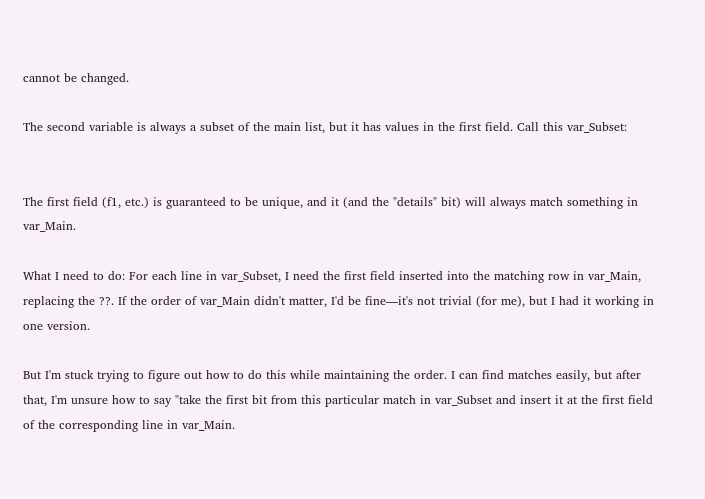cannot be changed.

The second variable is always a subset of the main list, but it has values in the first field. Call this var_Subset:


The first field (f1, etc.) is guaranteed to be unique, and it (and the "details" bit) will always match something in var_Main.

What I need to do: For each line in var_Subset, I need the first field inserted into the matching row in var_Main, replacing the ??. If the order of var_Main didn't matter, I'd be fine—it's not trivial (for me), but I had it working in one version.

But I'm stuck trying to figure out how to do this while maintaining the order. I can find matches easily, but after that, I'm unsure how to say "take the first bit from this particular match in var_Subset and insert it at the first field of the corresponding line in var_Main.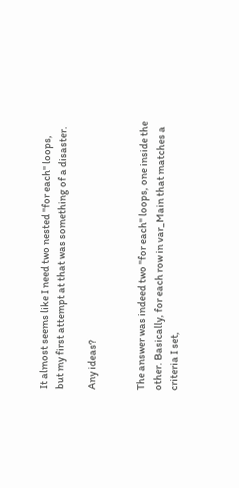It almost seems like I need two nested "for each" loops, but my first attempt at that was something of a disaster.

Any ideas?


The answer was indeed two "for each" loops, one inside the other. Basically, for each row in var_Main that matches a criteria I set,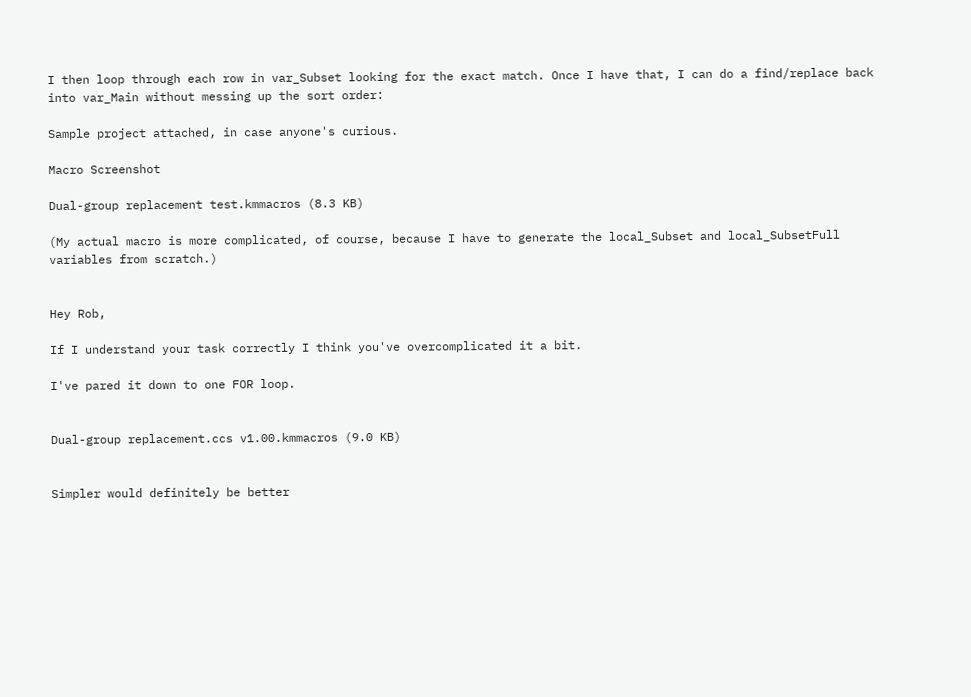I then loop through each row in var_Subset looking for the exact match. Once I have that, I can do a find/replace back into var_Main without messing up the sort order:

Sample project attached, in case anyone's curious.

Macro Screenshot

Dual-group replacement test.kmmacros (8.3 KB)

(My actual macro is more complicated, of course, because I have to generate the local_Subset and local_SubsetFull variables from scratch.)


Hey Rob,

If I understand your task correctly I think you've overcomplicated it a bit.

I've pared it down to one FOR loop.


Dual-group replacement.ccs v1.00.kmmacros (9.0 KB)


Simpler would definitely be better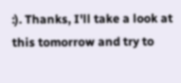:). Thanks, I'll take a look at this tomorrow and try to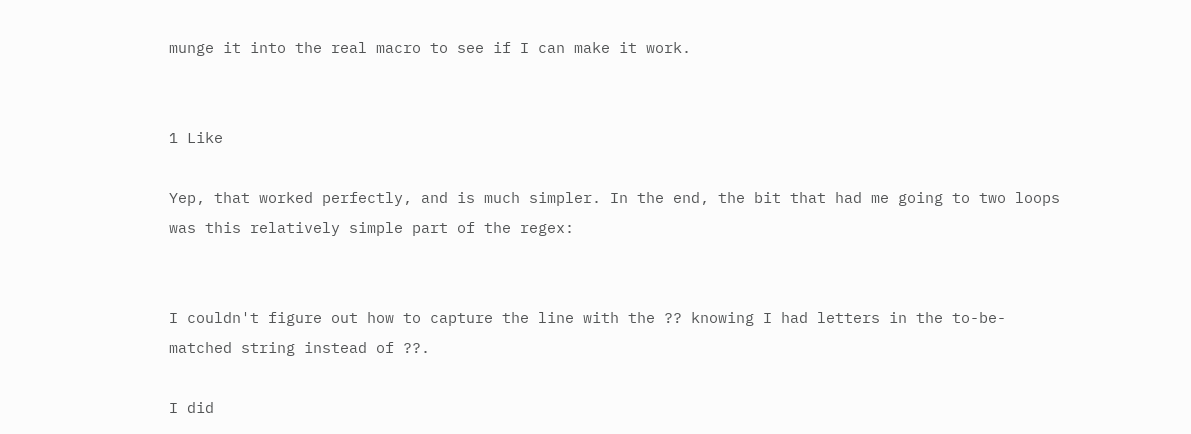munge it into the real macro to see if I can make it work.


1 Like

Yep, that worked perfectly, and is much simpler. In the end, the bit that had me going to two loops was this relatively simple part of the regex:


I couldn't figure out how to capture the line with the ?? knowing I had letters in the to-be-matched string instead of ??.

I did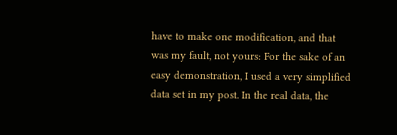have to make one modification, and that was my fault, not yours: For the sake of an easy demonstration, I used a very simplified data set in my post. In the real data, the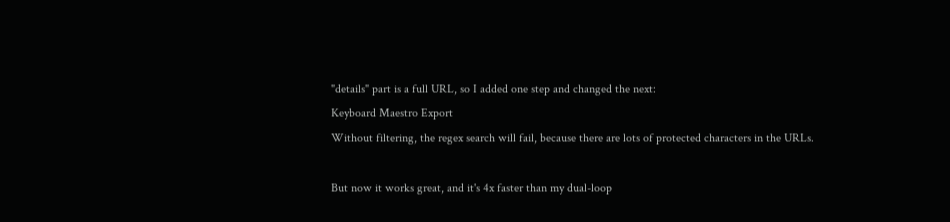"details" part is a full URL, so I added one step and changed the next:
Keyboard Maestro Export
Without filtering, the regex search will fail, because there are lots of protected characters in the URLs.

But now it works great, and it's 4x faster than my dual-loop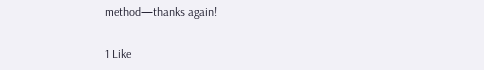method—thanks again!


1 Like